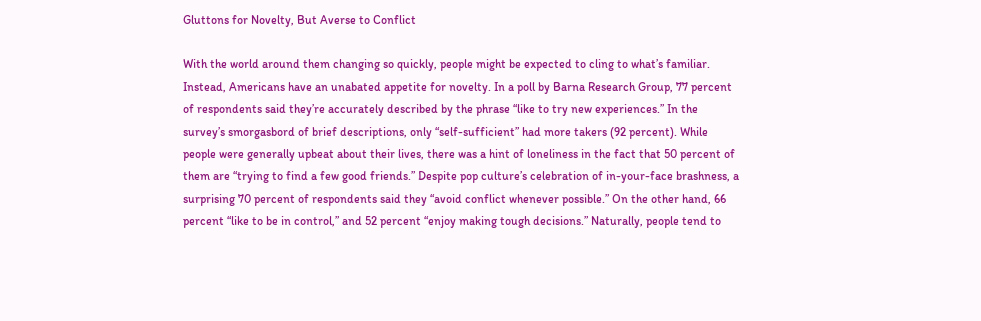Gluttons for Novelty, But Averse to Conflict

With the world around them changing so quickly, people might be expected to cling to what’s familiar. Instead, Americans have an unabated appetite for novelty. In a poll by Barna Research Group, 77 percent of respondents said they’re accurately described by the phrase “like to try new experiences.” In the survey’s smorgasbord of brief descriptions, only “self-sufficient” had more takers (92 percent). While people were generally upbeat about their lives, there was a hint of loneliness in the fact that 50 percent of them are “trying to find a few good friends.” Despite pop culture’s celebration of in-your-face brashness, a surprising 70 percent of respondents said they “avoid conflict whenever possible.” On the other hand, 66 percent “like to be in control,” and 52 percent “enjoy making tough decisions.” Naturally, people tend to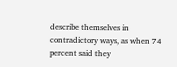describe themselves in contradictory ways, as when 74 percent said they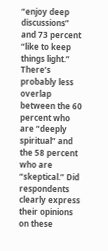“enjoy deep discussions” and 73 percent “like to keep things light.” There’s probably less overlap between the 60 percent who are “deeply spiritual” and the 58 percent who are “skeptical.” Did respondents clearly express their opinions on these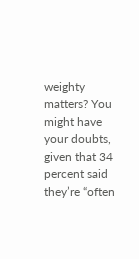weighty matters? You might have your doubts, given that 34 percent said they’re “often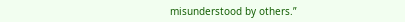misunderstood by others.”